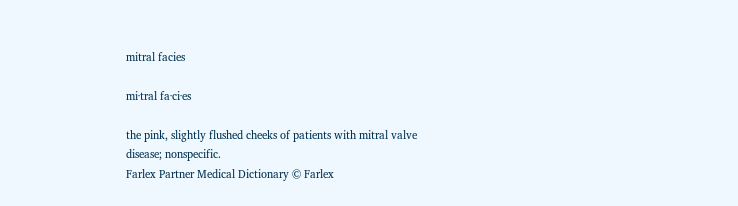mitral facies

mi·tral fa·ci·es

the pink, slightly flushed cheeks of patients with mitral valve disease; nonspecific.
Farlex Partner Medical Dictionary © Farlex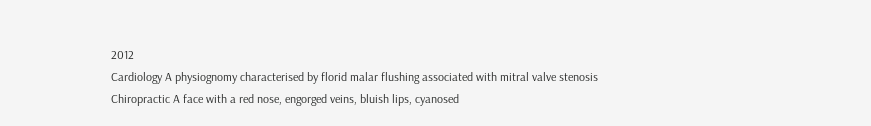2012
Cardiology A physiognomy characterised by florid malar flushing associated with mitral valve stenosis
Chiropractic A face with a red nose, engorged veins, bluish lips, cyanosed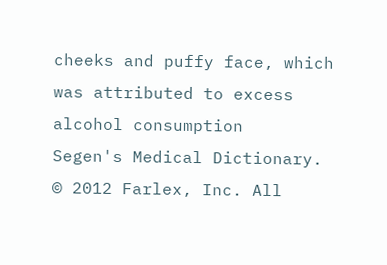cheeks and puffy face, which was attributed to excess alcohol consumption
Segen's Medical Dictionary. © 2012 Farlex, Inc. All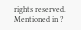rights reserved.
Mentioned in ?